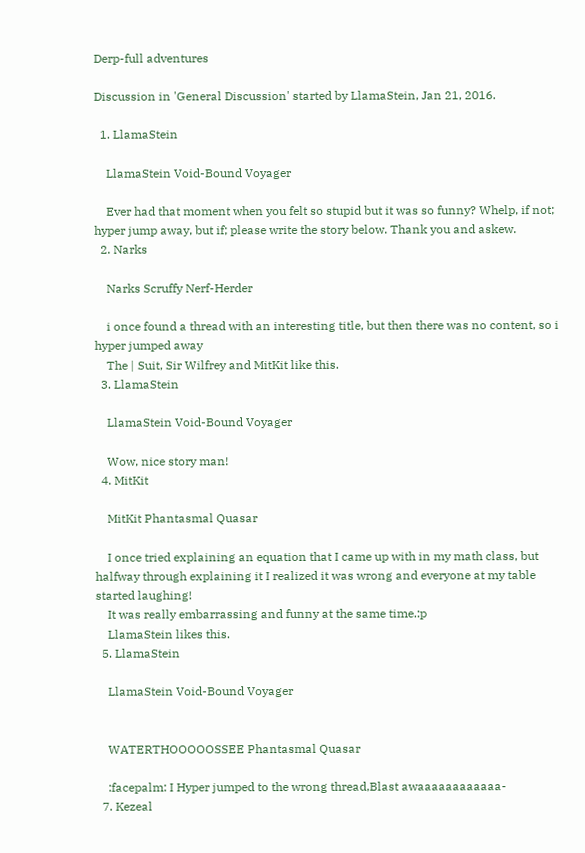Derp-full adventures

Discussion in 'General Discussion' started by LlamaStein, Jan 21, 2016.

  1. LlamaStein

    LlamaStein Void-Bound Voyager

    Ever had that moment when you felt so stupid but it was so funny? Whelp, if not; hyper jump away, but if; please write the story below. Thank you and askew.
  2. Narks

    Narks Scruffy Nerf-Herder

    i once found a thread with an interesting title, but then there was no content, so i hyper jumped away
    The | Suit, Sir Wilfrey and MitKit like this.
  3. LlamaStein

    LlamaStein Void-Bound Voyager

    Wow, nice story man!
  4. MitKit

    MitKit Phantasmal Quasar

    I once tried explaining an equation that I came up with in my math class, but halfway through explaining it I realized it was wrong and everyone at my table started laughing!
    It was really embarrassing and funny at the same time.:p
    LlamaStein likes this.
  5. LlamaStein

    LlamaStein Void-Bound Voyager


    WATERTHOOOOOSSEE Phantasmal Quasar

    :facepalm: I Hyper jumped to the wrong thread,Blast awaaaaaaaaaaaa-
  7. Kezeal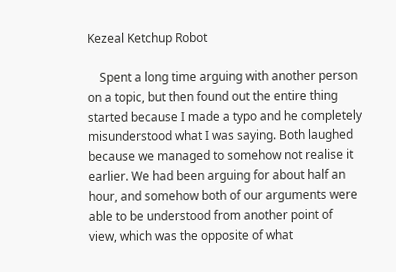Kezeal Ketchup Robot

    Spent a long time arguing with another person on a topic, but then found out the entire thing started because I made a typo and he completely misunderstood what I was saying. Both laughed because we managed to somehow not realise it earlier. We had been arguing for about half an hour, and somehow both of our arguments were able to be understood from another point of view, which was the opposite of what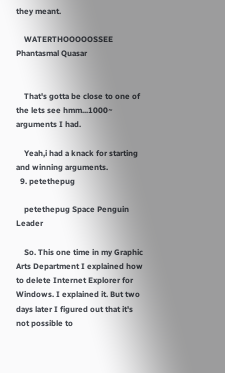they meant.

    WATERTHOOOOOSSEE Phantasmal Quasar


    That's gotta be close to one of the lets see hmm...1000~ arguments I had.

    Yeah,i had a knack for starting and winning arguments.
  9. petethepug

    petethepug Space Penguin Leader

    So. This one time in my Graphic Arts Department I explained how to delete Internet Explorer for Windows. I explained it. But two days later I figured out that it's not possible to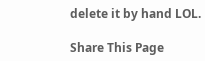delete it by hand LOL.

Share This Page